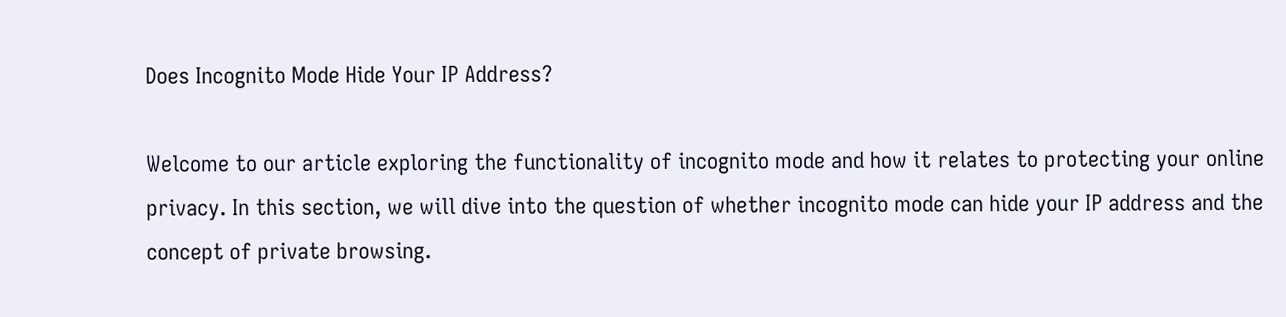Does Incognito Mode Hide Your IP Address?

Welcome to our article exploring the functionality of incognito mode and how it relates to protecting your online privacy. In this section, we will dive into the question of whether incognito mode can hide your IP address and the concept of private browsing.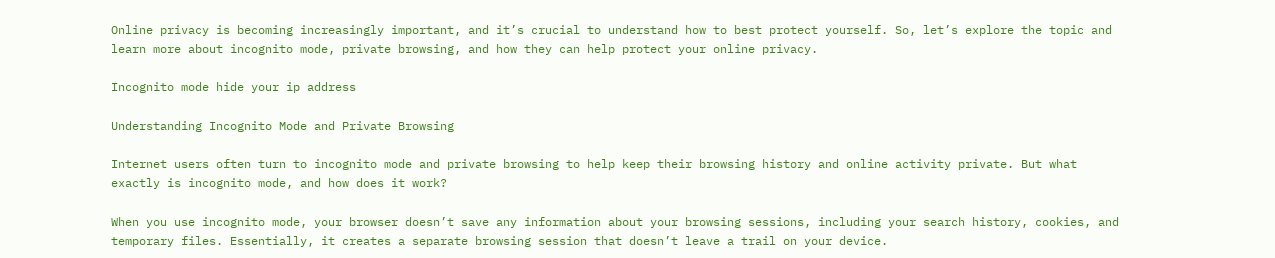Online privacy is becoming increasingly important, and it’s crucial to understand how to best protect yourself. So, let’s explore the topic and learn more about incognito mode, private browsing, and how they can help protect your online privacy.

Incognito mode hide your ip address

Understanding Incognito Mode and Private Browsing

Internet users often turn to incognito mode and private browsing to help keep their browsing history and online activity private. But what exactly is incognito mode, and how does it work?

When you use incognito mode, your browser doesn’t save any information about your browsing sessions, including your search history, cookies, and temporary files. Essentially, it creates a separate browsing session that doesn’t leave a trail on your device.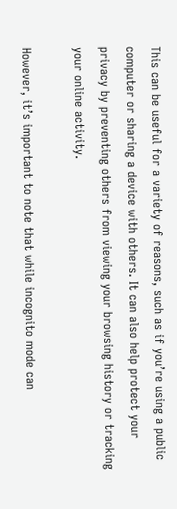This can be useful for a variety of reasons, such as if you’re using a public computer or sharing a device with others. It can also help protect your privacy by preventing others from viewing your browsing history or tracking your online activity.

However, it’s important to note that while incognito mode can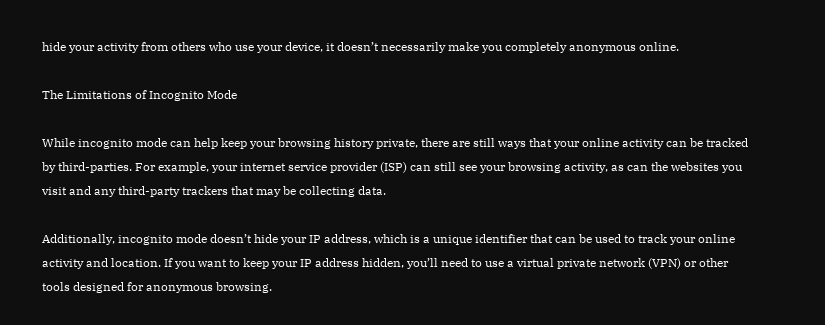hide your activity from others who use your device, it doesn’t necessarily make you completely anonymous online.

The Limitations of Incognito Mode

While incognito mode can help keep your browsing history private, there are still ways that your online activity can be tracked by third-parties. For example, your internet service provider (ISP) can still see your browsing activity, as can the websites you visit and any third-party trackers that may be collecting data.

Additionally, incognito mode doesn’t hide your IP address, which is a unique identifier that can be used to track your online activity and location. If you want to keep your IP address hidden, you’ll need to use a virtual private network (VPN) or other tools designed for anonymous browsing.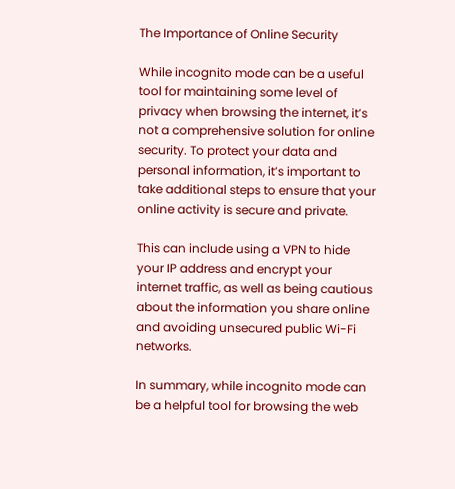The Importance of Online Security

While incognito mode can be a useful tool for maintaining some level of privacy when browsing the internet, it’s not a comprehensive solution for online security. To protect your data and personal information, it’s important to take additional steps to ensure that your online activity is secure and private.

This can include using a VPN to hide your IP address and encrypt your internet traffic, as well as being cautious about the information you share online and avoiding unsecured public Wi-Fi networks.

In summary, while incognito mode can be a helpful tool for browsing the web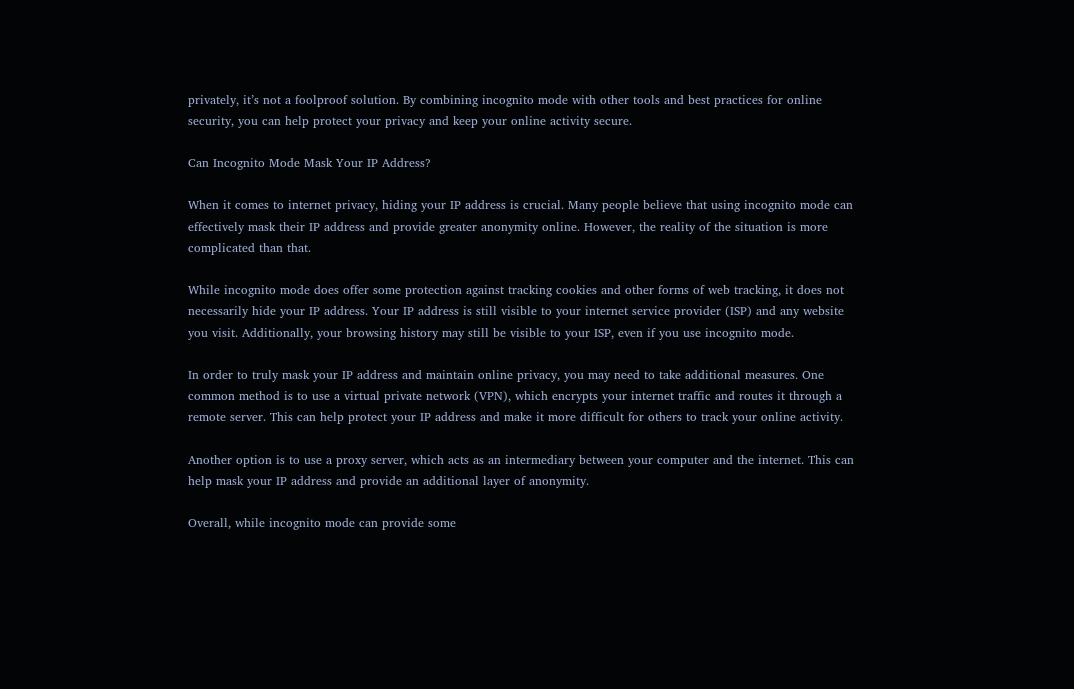privately, it’s not a foolproof solution. By combining incognito mode with other tools and best practices for online security, you can help protect your privacy and keep your online activity secure.

Can Incognito Mode Mask Your IP Address?

When it comes to internet privacy, hiding your IP address is crucial. Many people believe that using incognito mode can effectively mask their IP address and provide greater anonymity online. However, the reality of the situation is more complicated than that.

While incognito mode does offer some protection against tracking cookies and other forms of web tracking, it does not necessarily hide your IP address. Your IP address is still visible to your internet service provider (ISP) and any website you visit. Additionally, your browsing history may still be visible to your ISP, even if you use incognito mode.

In order to truly mask your IP address and maintain online privacy, you may need to take additional measures. One common method is to use a virtual private network (VPN), which encrypts your internet traffic and routes it through a remote server. This can help protect your IP address and make it more difficult for others to track your online activity.

Another option is to use a proxy server, which acts as an intermediary between your computer and the internet. This can help mask your IP address and provide an additional layer of anonymity.

Overall, while incognito mode can provide some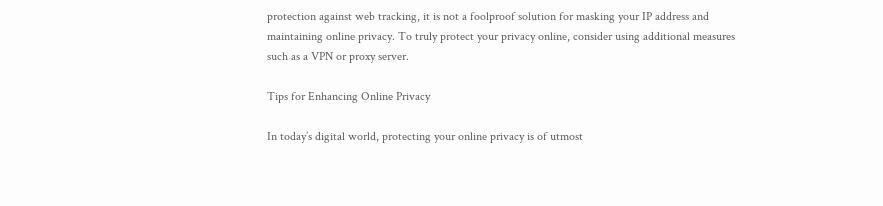protection against web tracking, it is not a foolproof solution for masking your IP address and maintaining online privacy. To truly protect your privacy online, consider using additional measures such as a VPN or proxy server.

Tips for Enhancing Online Privacy

In today’s digital world, protecting your online privacy is of utmost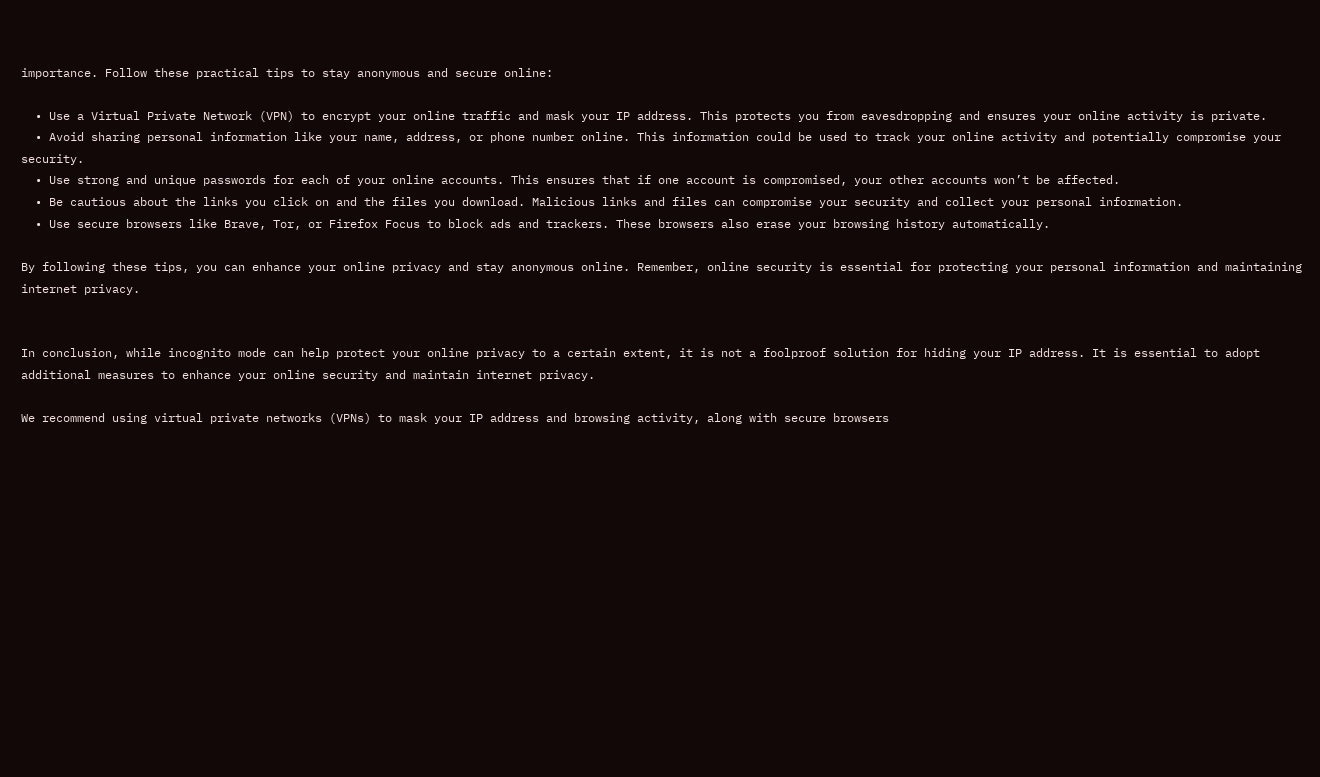importance. Follow these practical tips to stay anonymous and secure online:

  • Use a Virtual Private Network (VPN) to encrypt your online traffic and mask your IP address. This protects you from eavesdropping and ensures your online activity is private.
  • Avoid sharing personal information like your name, address, or phone number online. This information could be used to track your online activity and potentially compromise your security.
  • Use strong and unique passwords for each of your online accounts. This ensures that if one account is compromised, your other accounts won’t be affected.
  • Be cautious about the links you click on and the files you download. Malicious links and files can compromise your security and collect your personal information.
  • Use secure browsers like Brave, Tor, or Firefox Focus to block ads and trackers. These browsers also erase your browsing history automatically.

By following these tips, you can enhance your online privacy and stay anonymous online. Remember, online security is essential for protecting your personal information and maintaining internet privacy.


In conclusion, while incognito mode can help protect your online privacy to a certain extent, it is not a foolproof solution for hiding your IP address. It is essential to adopt additional measures to enhance your online security and maintain internet privacy.

We recommend using virtual private networks (VPNs) to mask your IP address and browsing activity, along with secure browsers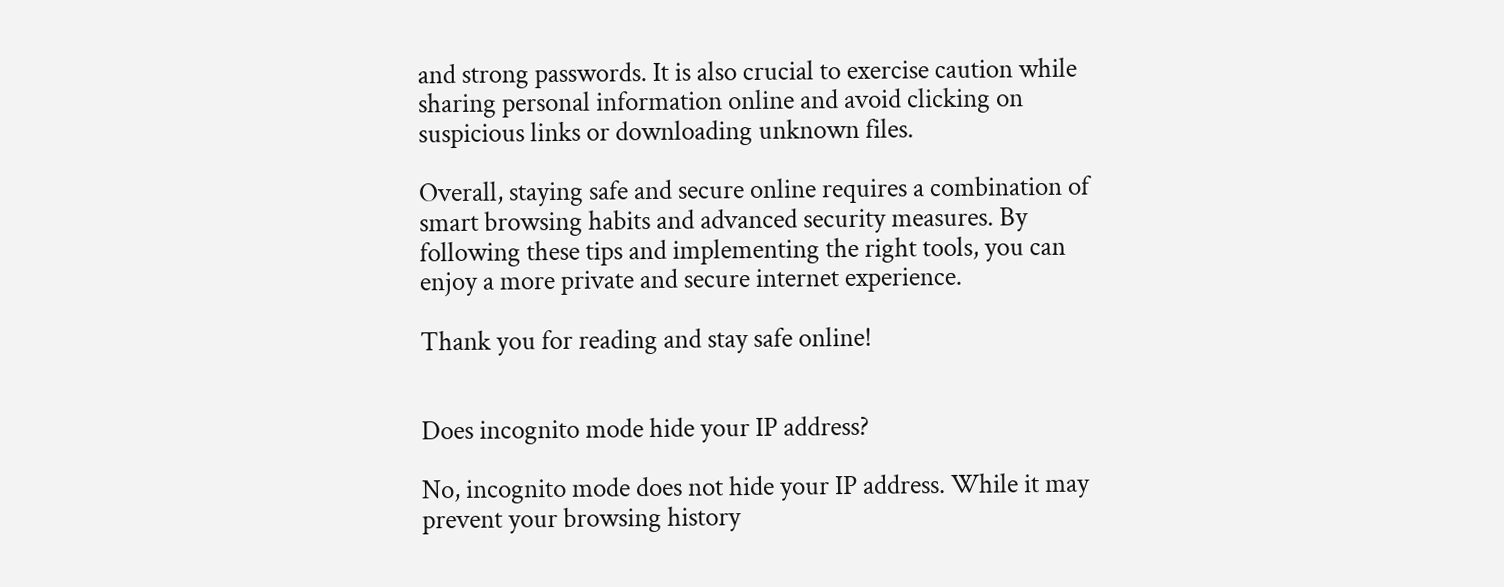and strong passwords. It is also crucial to exercise caution while sharing personal information online and avoid clicking on suspicious links or downloading unknown files.

Overall, staying safe and secure online requires a combination of smart browsing habits and advanced security measures. By following these tips and implementing the right tools, you can enjoy a more private and secure internet experience.

Thank you for reading and stay safe online!


Does incognito mode hide your IP address?

No, incognito mode does not hide your IP address. While it may prevent your browsing history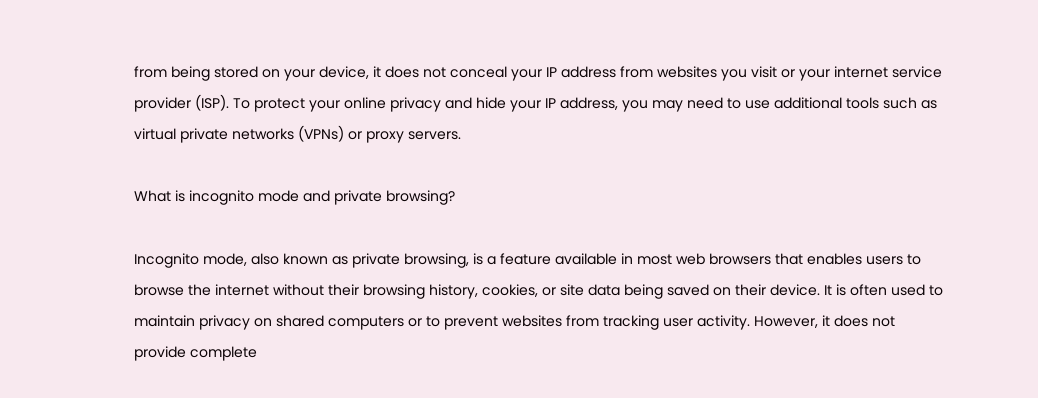from being stored on your device, it does not conceal your IP address from websites you visit or your internet service provider (ISP). To protect your online privacy and hide your IP address, you may need to use additional tools such as virtual private networks (VPNs) or proxy servers.

What is incognito mode and private browsing?

Incognito mode, also known as private browsing, is a feature available in most web browsers that enables users to browse the internet without their browsing history, cookies, or site data being saved on their device. It is often used to maintain privacy on shared computers or to prevent websites from tracking user activity. However, it does not provide complete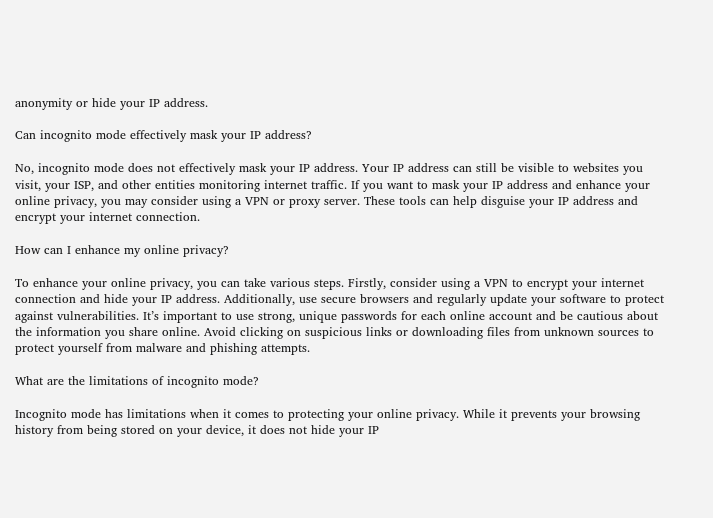anonymity or hide your IP address.

Can incognito mode effectively mask your IP address?

No, incognito mode does not effectively mask your IP address. Your IP address can still be visible to websites you visit, your ISP, and other entities monitoring internet traffic. If you want to mask your IP address and enhance your online privacy, you may consider using a VPN or proxy server. These tools can help disguise your IP address and encrypt your internet connection.

How can I enhance my online privacy?

To enhance your online privacy, you can take various steps. Firstly, consider using a VPN to encrypt your internet connection and hide your IP address. Additionally, use secure browsers and regularly update your software to protect against vulnerabilities. It’s important to use strong, unique passwords for each online account and be cautious about the information you share online. Avoid clicking on suspicious links or downloading files from unknown sources to protect yourself from malware and phishing attempts.

What are the limitations of incognito mode?

Incognito mode has limitations when it comes to protecting your online privacy. While it prevents your browsing history from being stored on your device, it does not hide your IP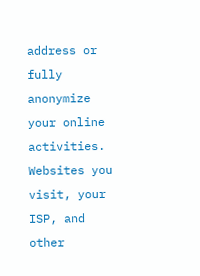address or fully anonymize your online activities. Websites you visit, your ISP, and other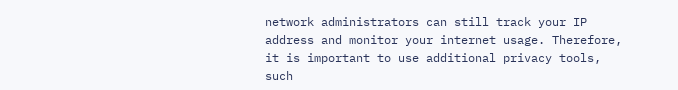network administrators can still track your IP address and monitor your internet usage. Therefore, it is important to use additional privacy tools, such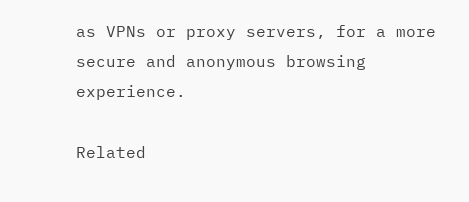as VPNs or proxy servers, for a more secure and anonymous browsing experience.

Related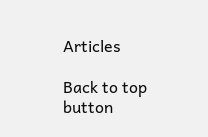Articles

Back to top button